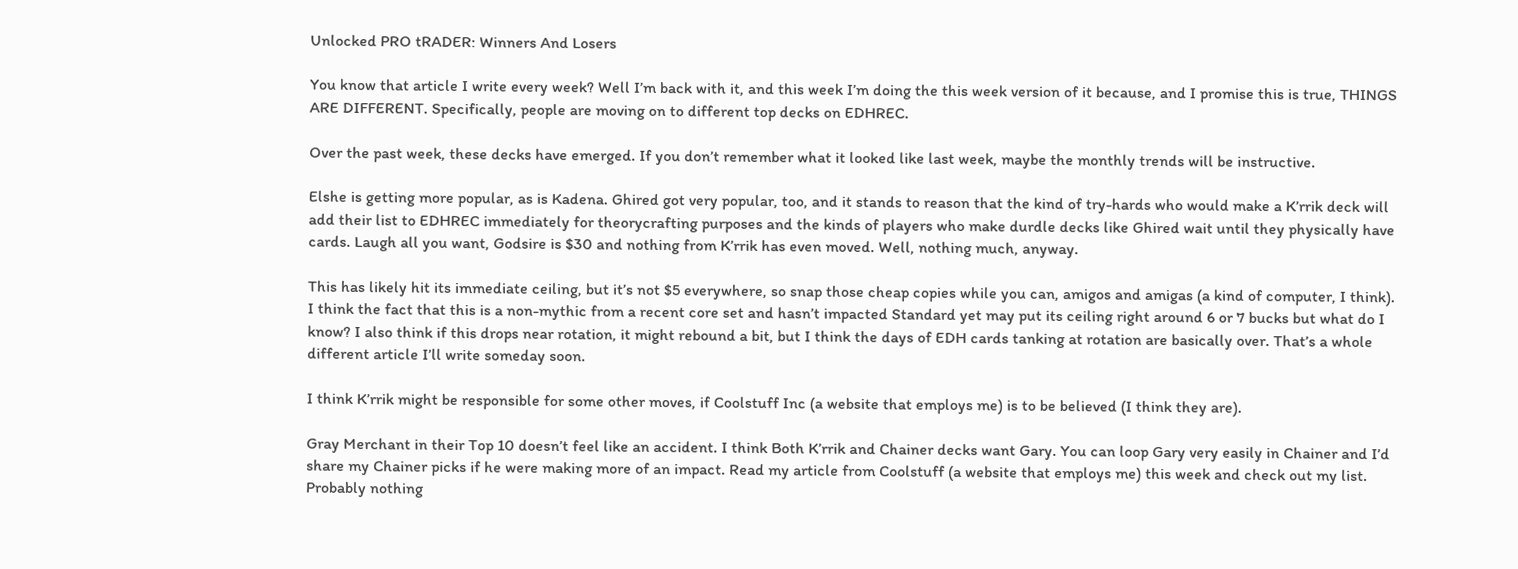Unlocked PRO tRADER: Winners And Losers

You know that article I write every week? Well I’m back with it, and this week I’m doing the this week version of it because, and I promise this is true, THINGS ARE DIFFERENT. Specifically, people are moving on to different top decks on EDHREC.

Over the past week, these decks have emerged. If you don’t remember what it looked like last week, maybe the monthly trends will be instructive.

Elshe is getting more popular, as is Kadena. Ghired got very popular, too, and it stands to reason that the kind of try-hards who would make a K’rrik deck will add their list to EDHREC immediately for theorycrafting purposes and the kinds of players who make durdle decks like Ghired wait until they physically have cards. Laugh all you want, Godsire is $30 and nothing from K’rrik has even moved. Well, nothing much, anyway.

This has likely hit its immediate ceiling, but it’s not $5 everywhere, so snap those cheap copies while you can, amigos and amigas (a kind of computer, I think). I think the fact that this is a non-mythic from a recent core set and hasn’t impacted Standard yet may put its ceiling right around 6 or 7 bucks but what do I know? I also think if this drops near rotation, it might rebound a bit, but I think the days of EDH cards tanking at rotation are basically over. That’s a whole different article I’ll write someday soon.

I think K’rrik might be responsible for some other moves, if Coolstuff Inc (a website that employs me) is to be believed (I think they are).

Gray Merchant in their Top 10 doesn’t feel like an accident. I think Both K’rrik and Chainer decks want Gary. You can loop Gary very easily in Chainer and I’d share my Chainer picks if he were making more of an impact. Read my article from Coolstuff (a website that employs me) this week and check out my list. Probably nothing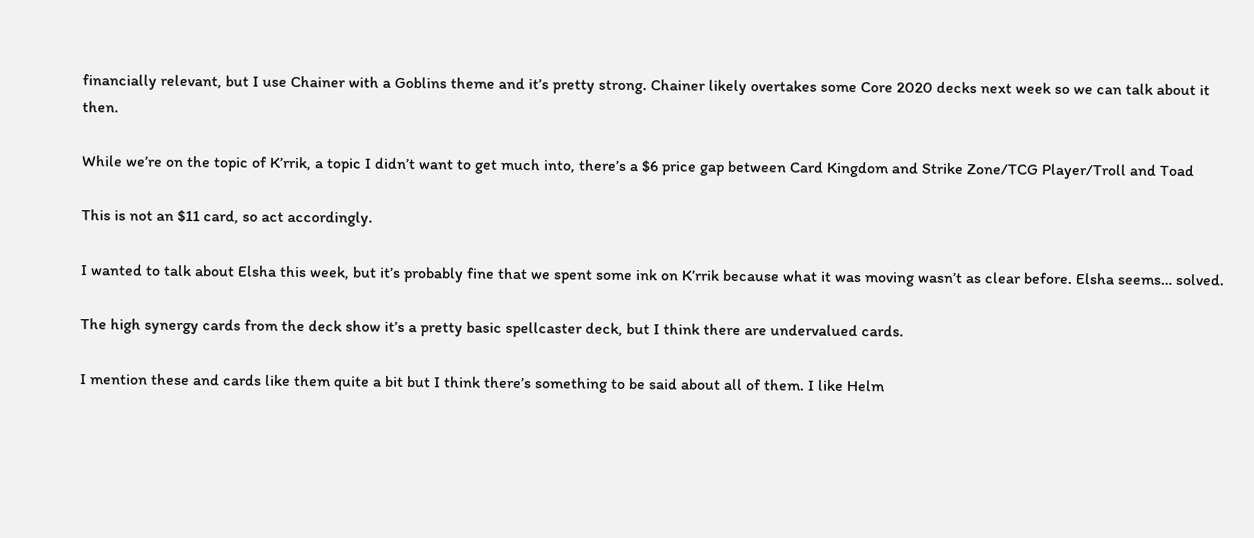financially relevant, but I use Chainer with a Goblins theme and it’s pretty strong. Chainer likely overtakes some Core 2020 decks next week so we can talk about it then.

While we’re on the topic of K’rrik, a topic I didn’t want to get much into, there’s a $6 price gap between Card Kingdom and Strike Zone/TCG Player/Troll and Toad

This is not an $11 card, so act accordingly.

I wanted to talk about Elsha this week, but it’s probably fine that we spent some ink on K’rrik because what it was moving wasn’t as clear before. Elsha seems… solved.

The high synergy cards from the deck show it’s a pretty basic spellcaster deck, but I think there are undervalued cards.

I mention these and cards like them quite a bit but I think there’s something to be said about all of them. I like Helm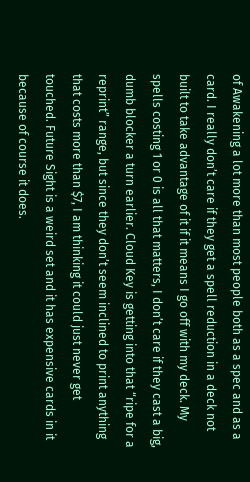of Awakening a lot more than most people both as a spec and as a card. I really don’t care if they get a spell reduction in a deck not built to take advantage of it if it means I go off with my deck. My spells costing 1 or 0 is all that matters, I don’t care if they cast a big, dumb blocker a turn earlier. Cloud Key is getting into that “ripe for a reprint” range, but since they don’t seem inclined to print anything that costs more than $7, I am thinking it could just never get touched. Future Sight is a weird set and it has expensive cards in it because of course it does.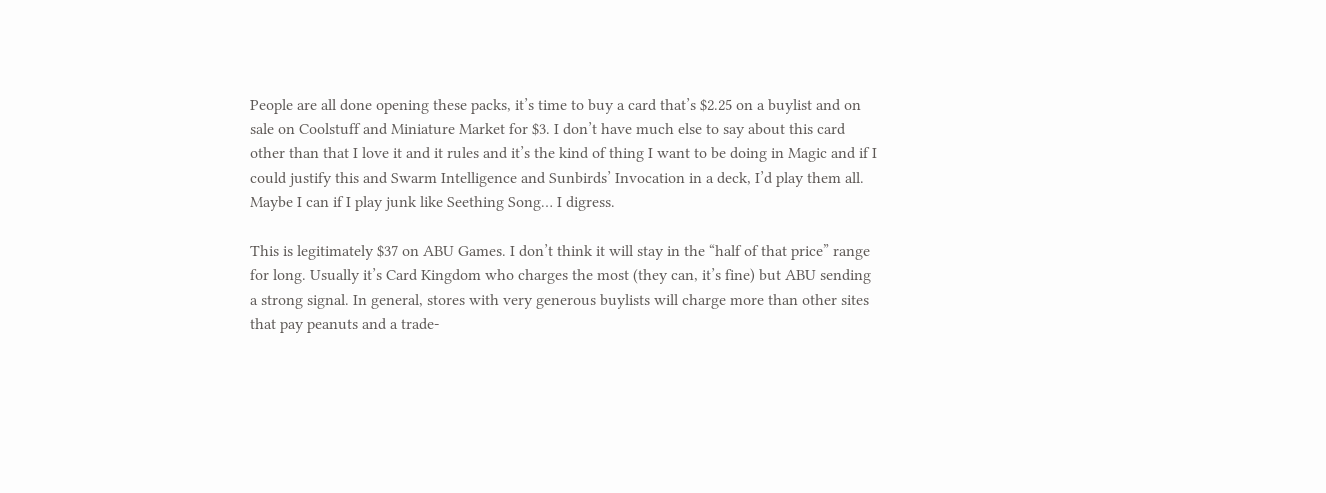People are all done opening these packs, it’s time to buy a card that’s $2.25 on a buylist and on sale on Coolstuff and Miniature Market for $3. I don’t have much else to say about this card other than that I love it and it rules and it’s the kind of thing I want to be doing in Magic and if I could justify this and Swarm Intelligence and Sunbirds’ Invocation in a deck, I’d play them all. Maybe I can if I play junk like Seething Song… I digress.

This is legitimately $37 on ABU Games. I don’t think it will stay in the “half of that price” range for long. Usually it’s Card Kingdom who charges the most (they can, it’s fine) but ABU sending a strong signal. In general, stores with very generous buylists will charge more than other sites that pay peanuts and a trade-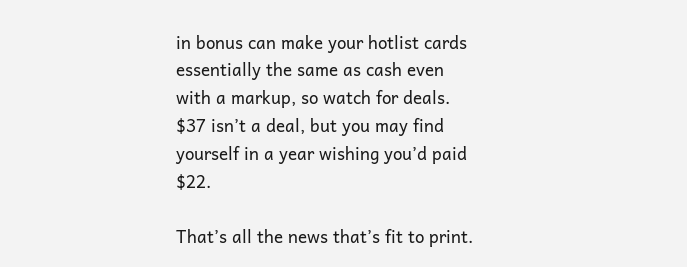in bonus can make your hotlist cards essentially the same as cash even with a markup, so watch for deals. $37 isn’t a deal, but you may find yourself in a year wishing you’d paid $22.

That’s all the news that’s fit to print.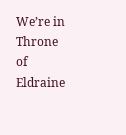We’re in Throne of Eldraine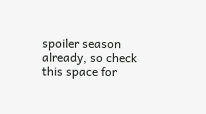spoiler season already, so check this space for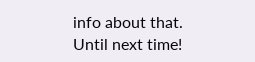info about that. Until next time!